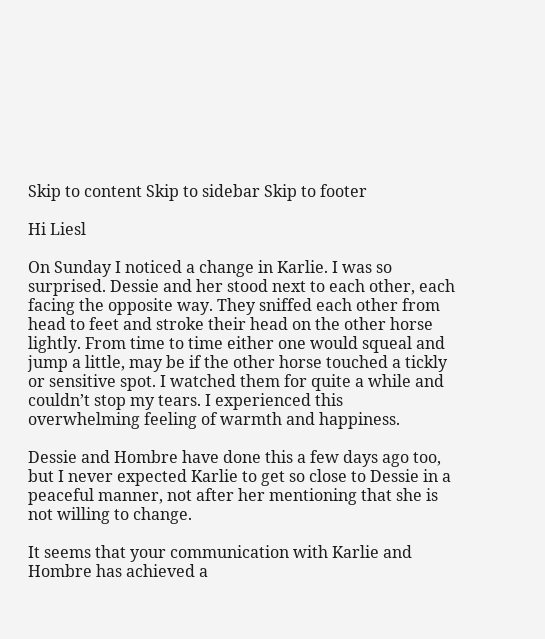Skip to content Skip to sidebar Skip to footer

Hi Liesl

On Sunday I noticed a change in Karlie. I was so surprised. Dessie and her stood next to each other, each facing the opposite way. They sniffed each other from head to feet and stroke their head on the other horse lightly. From time to time either one would squeal and jump a little, may be if the other horse touched a tickly or sensitive spot. I watched them for quite a while and couldn’t stop my tears. I experienced this overwhelming feeling of warmth and happiness.

Dessie and Hombre have done this a few days ago too, but I never expected Karlie to get so close to Dessie in a peaceful manner, not after her mentioning that she is not willing to change.

It seems that your communication with Karlie and Hombre has achieved a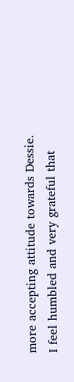more accepting attitude towards Dessie. I feel humbled and very grateful that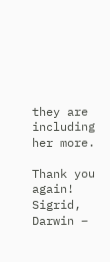they are including her more.

Thank you again!
Sigrid, Darwin –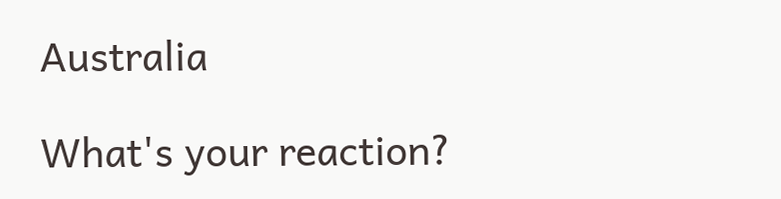Australia

What's your reaction?